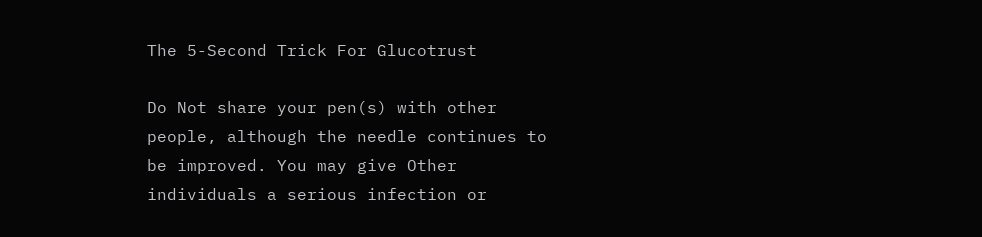The 5-Second Trick For Glucotrust

Do Not share your pen(s) with other people, although the needle continues to be improved. You may give Other individuals a serious infection or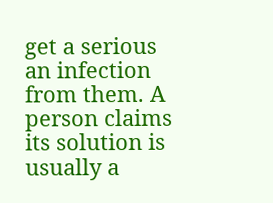get a serious an infection from them. A person claims its solution is usually a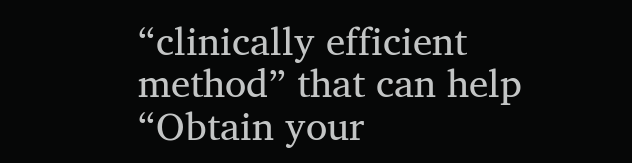“clinically efficient method” that can help “Obtain your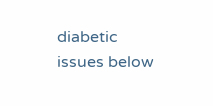diabetic issues below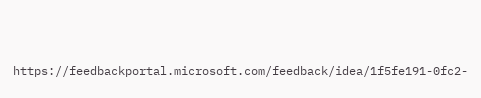https://feedbackportal.microsoft.com/feedback/idea/1f5fe191-0fc2-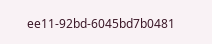ee11-92bd-6045bd7b0481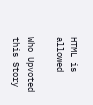HTML is allowed

Who Upvoted this Story